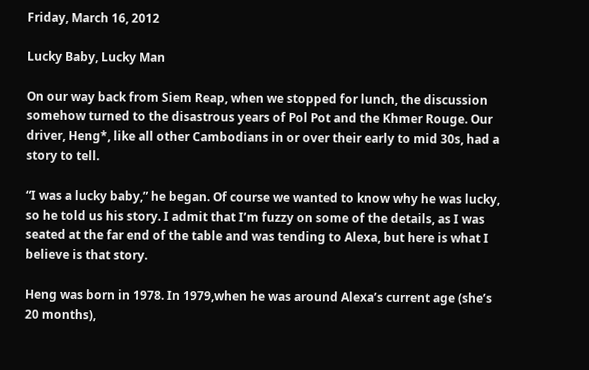Friday, March 16, 2012

Lucky Baby, Lucky Man

On our way back from Siem Reap, when we stopped for lunch, the discussion somehow turned to the disastrous years of Pol Pot and the Khmer Rouge. Our driver, Heng*, like all other Cambodians in or over their early to mid 30s, had a story to tell.

“I was a lucky baby,” he began. Of course we wanted to know why he was lucky, so he told us his story. I admit that I’m fuzzy on some of the details, as I was seated at the far end of the table and was tending to Alexa, but here is what I believe is that story.

Heng was born in 1978. In 1979,when he was around Alexa’s current age (she’s 20 months),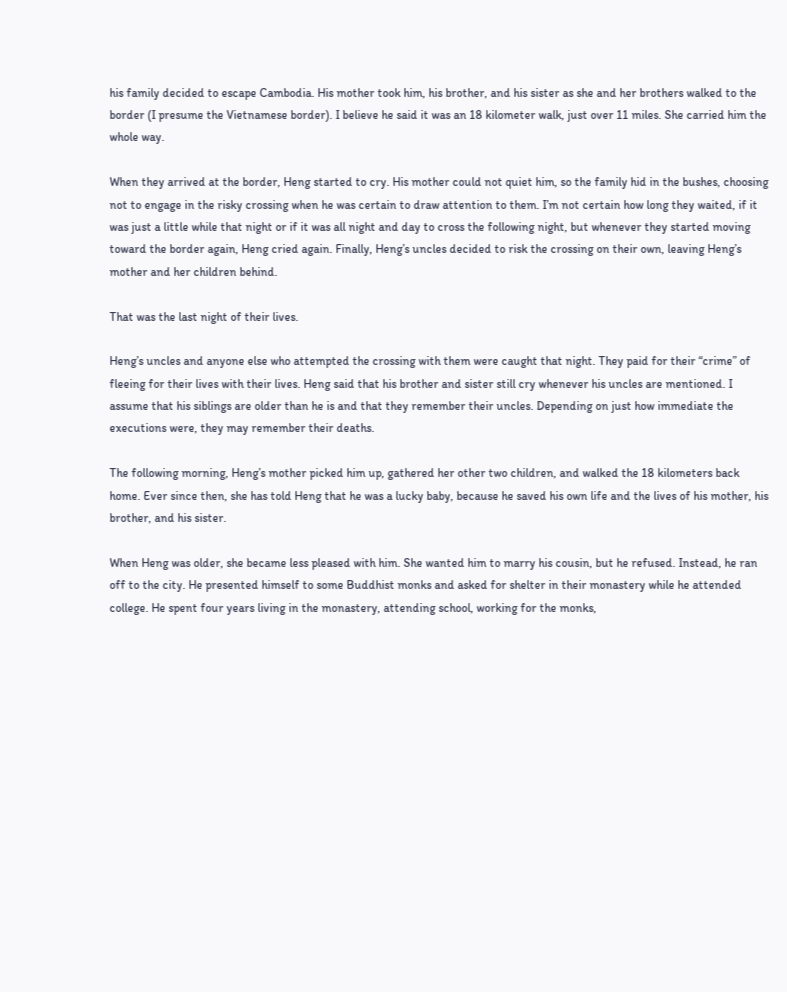his family decided to escape Cambodia. His mother took him, his brother, and his sister as she and her brothers walked to the border (I presume the Vietnamese border). I believe he said it was an 18 kilometer walk, just over 11 miles. She carried him the whole way.

When they arrived at the border, Heng started to cry. His mother could not quiet him, so the family hid in the bushes, choosing not to engage in the risky crossing when he was certain to draw attention to them. I’m not certain how long they waited, if it was just a little while that night or if it was all night and day to cross the following night, but whenever they started moving toward the border again, Heng cried again. Finally, Heng’s uncles decided to risk the crossing on their own, leaving Heng’s mother and her children behind.

That was the last night of their lives.

Heng’s uncles and anyone else who attempted the crossing with them were caught that night. They paid for their “crime” of fleeing for their lives with their lives. Heng said that his brother and sister still cry whenever his uncles are mentioned. I assume that his siblings are older than he is and that they remember their uncles. Depending on just how immediate the executions were, they may remember their deaths.

The following morning, Heng’s mother picked him up, gathered her other two children, and walked the 18 kilometers back home. Ever since then, she has told Heng that he was a lucky baby, because he saved his own life and the lives of his mother, his brother, and his sister.

When Heng was older, she became less pleased with him. She wanted him to marry his cousin, but he refused. Instead, he ran off to the city. He presented himself to some Buddhist monks and asked for shelter in their monastery while he attended college. He spent four years living in the monastery, attending school, working for the monks,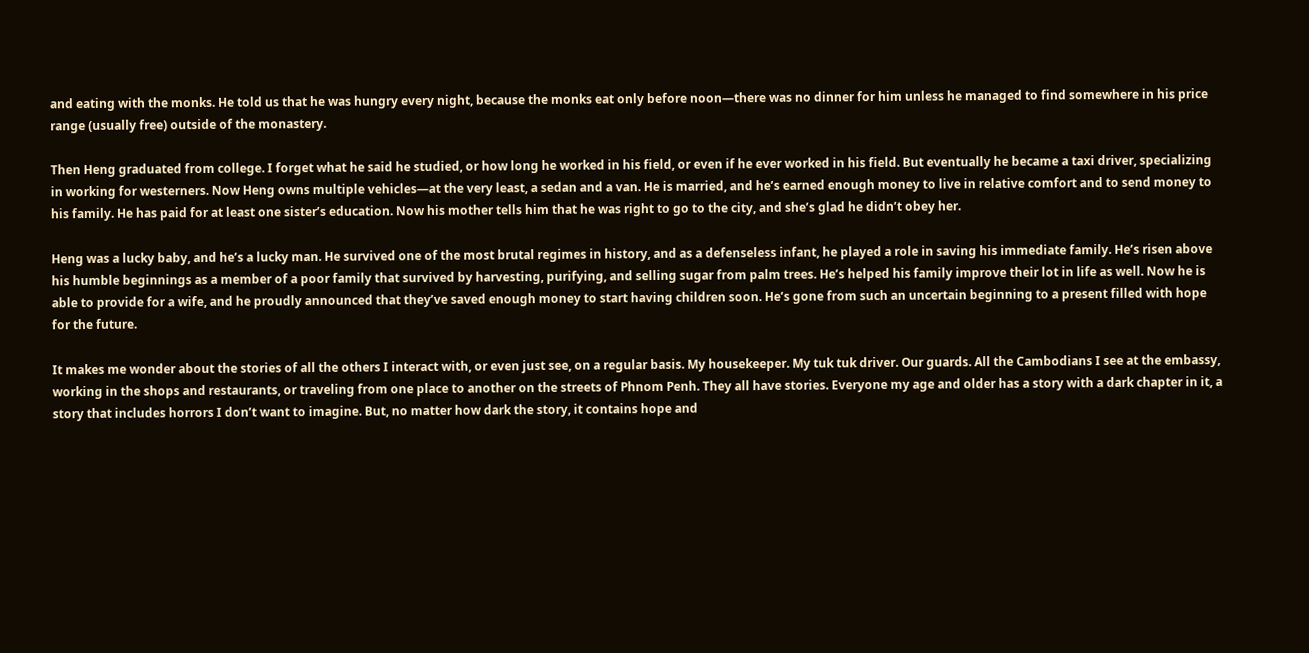and eating with the monks. He told us that he was hungry every night, because the monks eat only before noon—there was no dinner for him unless he managed to find somewhere in his price range (usually free) outside of the monastery.

Then Heng graduated from college. I forget what he said he studied, or how long he worked in his field, or even if he ever worked in his field. But eventually he became a taxi driver, specializing in working for westerners. Now Heng owns multiple vehicles—at the very least, a sedan and a van. He is married, and he’s earned enough money to live in relative comfort and to send money to his family. He has paid for at least one sister’s education. Now his mother tells him that he was right to go to the city, and she’s glad he didn’t obey her.

Heng was a lucky baby, and he’s a lucky man. He survived one of the most brutal regimes in history, and as a defenseless infant, he played a role in saving his immediate family. He’s risen above his humble beginnings as a member of a poor family that survived by harvesting, purifying, and selling sugar from palm trees. He’s helped his family improve their lot in life as well. Now he is able to provide for a wife, and he proudly announced that they’ve saved enough money to start having children soon. He’s gone from such an uncertain beginning to a present filled with hope for the future.

It makes me wonder about the stories of all the others I interact with, or even just see, on a regular basis. My housekeeper. My tuk tuk driver. Our guards. All the Cambodians I see at the embassy, working in the shops and restaurants, or traveling from one place to another on the streets of Phnom Penh. They all have stories. Everyone my age and older has a story with a dark chapter in it, a story that includes horrors I don’t want to imagine. But, no matter how dark the story, it contains hope and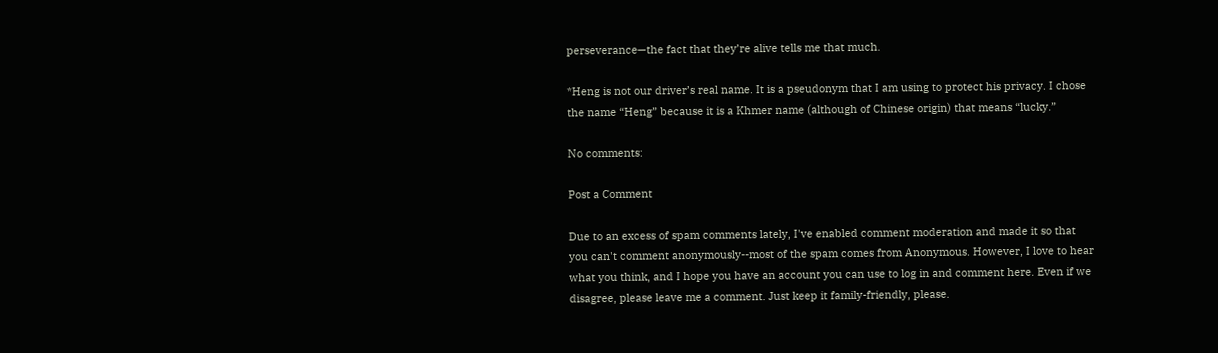perseverance—the fact that they’re alive tells me that much.

*Heng is not our driver’s real name. It is a pseudonym that I am using to protect his privacy. I chose the name “Heng” because it is a Khmer name (although of Chinese origin) that means “lucky.”

No comments:

Post a Comment

Due to an excess of spam comments lately, I've enabled comment moderation and made it so that you can't comment anonymously--most of the spam comes from Anonymous. However, I love to hear what you think, and I hope you have an account you can use to log in and comment here. Even if we disagree, please leave me a comment. Just keep it family-friendly, please.